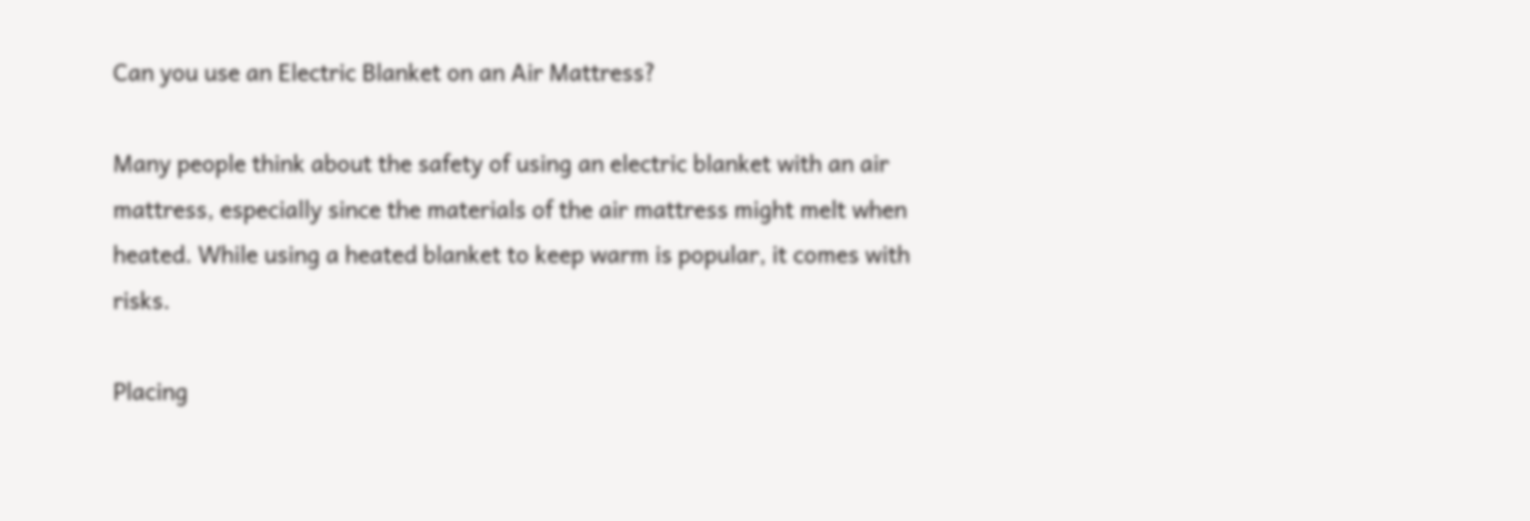Can you use an Electric Blanket on an Air Mattress?

Many people think about the safety of using an electric blanket with an air mattress, especially since the materials of the air mattress might melt when heated. While using a heated blanket to keep warm is popular, it comes with risks.

Placing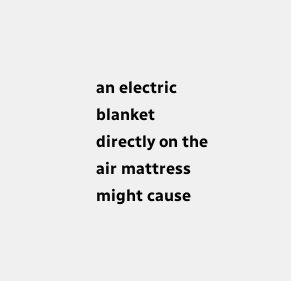an electric blanket directly on the air mattress might cause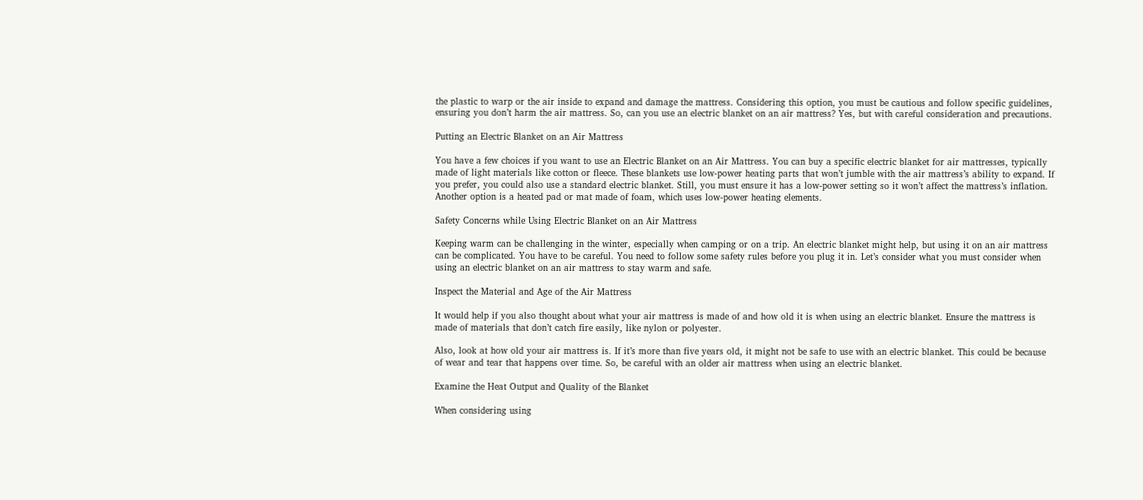the plastic to warp or the air inside to expand and damage the mattress. Considering this option, you must be cautious and follow specific guidelines, ensuring you don’t harm the air mattress. So, can you use an electric blanket on an air mattress? Yes, but with careful consideration and precautions.

Putting an Electric Blanket on an Air Mattress

You have a few choices if you want to use an Electric Blanket on an Air Mattress. You can buy a specific electric blanket for air mattresses, typically made of light materials like cotton or fleece. These blankets use low-power heating parts that won’t jumble with the air mattress’s ability to expand. If you prefer, you could also use a standard electric blanket. Still, you must ensure it has a low-power setting so it won’t affect the mattress’s inflation. Another option is a heated pad or mat made of foam, which uses low-power heating elements.

Safety Concerns while Using Electric Blanket on an Air Mattress

Keeping warm can be challenging in the winter, especially when camping or on a trip. An electric blanket might help, but using it on an air mattress can be complicated. You have to be careful. You need to follow some safety rules before you plug it in. Let’s consider what you must consider when using an electric blanket on an air mattress to stay warm and safe.

Inspect the Material and Age of the Air Mattress

It would help if you also thought about what your air mattress is made of and how old it is when using an electric blanket. Ensure the mattress is made of materials that don’t catch fire easily, like nylon or polyester.

Also, look at how old your air mattress is. If it’s more than five years old, it might not be safe to use with an electric blanket. This could be because of wear and tear that happens over time. So, be careful with an older air mattress when using an electric blanket.

Examine the Heat Output and Quality of the Blanket

When considering using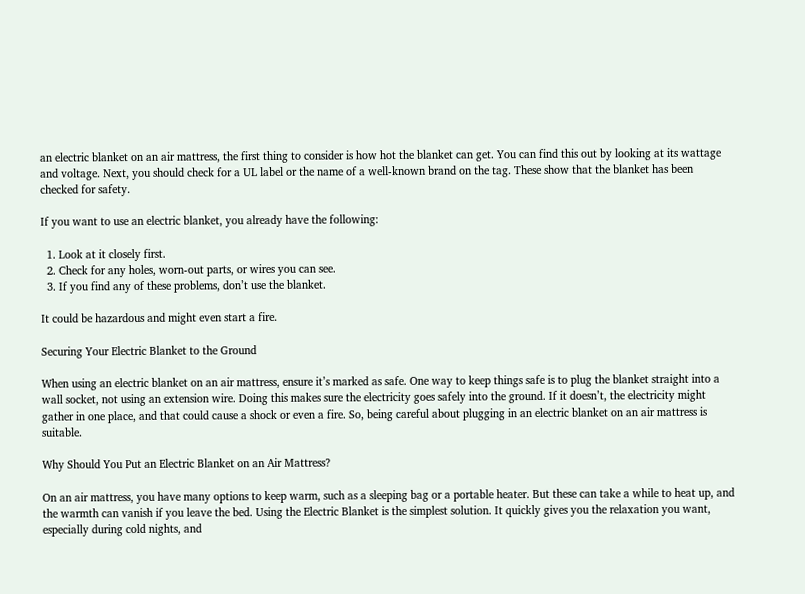an electric blanket on an air mattress, the first thing to consider is how hot the blanket can get. You can find this out by looking at its wattage and voltage. Next, you should check for a UL label or the name of a well-known brand on the tag. These show that the blanket has been checked for safety.

If you want to use an electric blanket, you already have the following:

  1. Look at it closely first.
  2. Check for any holes, worn-out parts, or wires you can see.
  3. If you find any of these problems, don’t use the blanket.

It could be hazardous and might even start a fire.

Securing Your Electric Blanket to the Ground

When using an electric blanket on an air mattress, ensure it’s marked as safe. One way to keep things safe is to plug the blanket straight into a wall socket, not using an extension wire. Doing this makes sure the electricity goes safely into the ground. If it doesn’t, the electricity might gather in one place, and that could cause a shock or even a fire. So, being careful about plugging in an electric blanket on an air mattress is suitable.

Why Should You Put an Electric Blanket on an Air Mattress?

On an air mattress, you have many options to keep warm, such as a sleeping bag or a portable heater. But these can take a while to heat up, and the warmth can vanish if you leave the bed. Using the Electric Blanket is the simplest solution. It quickly gives you the relaxation you want, especially during cold nights, and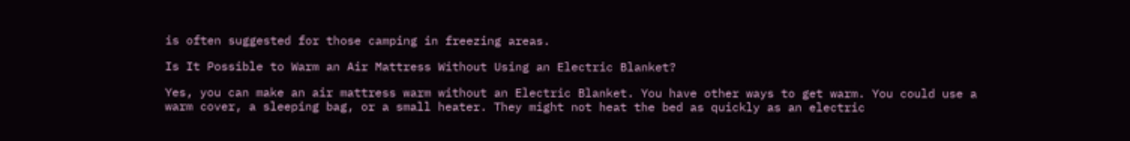is often suggested for those camping in freezing areas.

Is It Possible to Warm an Air Mattress Without Using an Electric Blanket?

Yes, you can make an air mattress warm without an Electric Blanket. You have other ways to get warm. You could use a warm cover, a sleeping bag, or a small heater. They might not heat the bed as quickly as an electric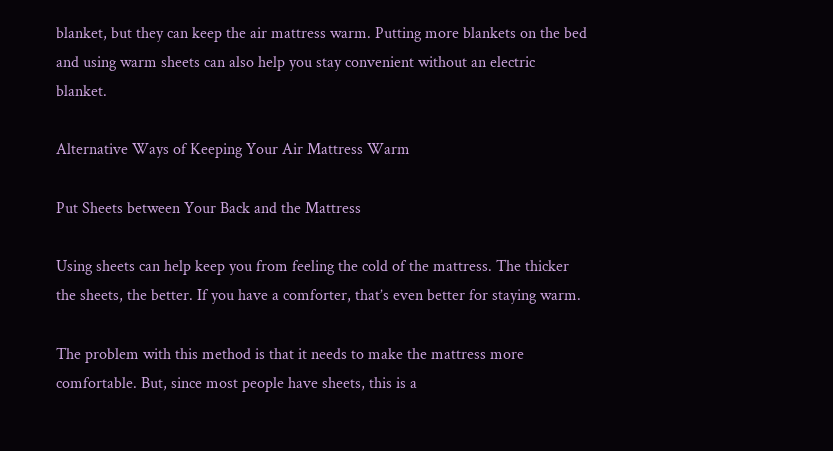blanket, but they can keep the air mattress warm. Putting more blankets on the bed and using warm sheets can also help you stay convenient without an electric blanket.

Alternative Ways of Keeping Your Air Mattress Warm

Put Sheets between Your Back and the Mattress

Using sheets can help keep you from feeling the cold of the mattress. The thicker the sheets, the better. If you have a comforter, that’s even better for staying warm.

The problem with this method is that it needs to make the mattress more comfortable. But, since most people have sheets, this is a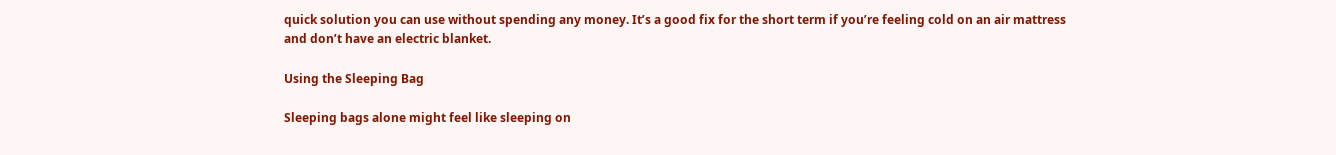quick solution you can use without spending any money. It’s a good fix for the short term if you’re feeling cold on an air mattress and don’t have an electric blanket.

Using the Sleeping Bag

Sleeping bags alone might feel like sleeping on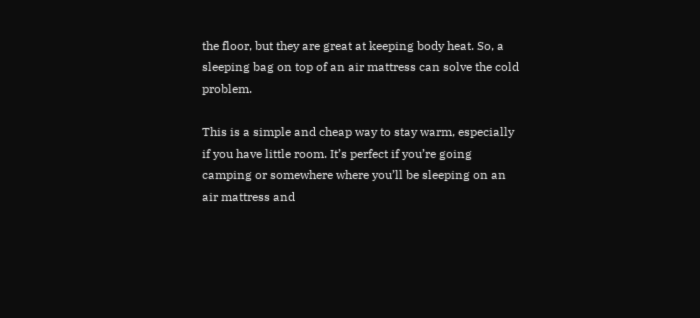the floor, but they are great at keeping body heat. So, a sleeping bag on top of an air mattress can solve the cold problem.

This is a simple and cheap way to stay warm, especially if you have little room. It’s perfect if you’re going camping or somewhere where you’ll be sleeping on an air mattress and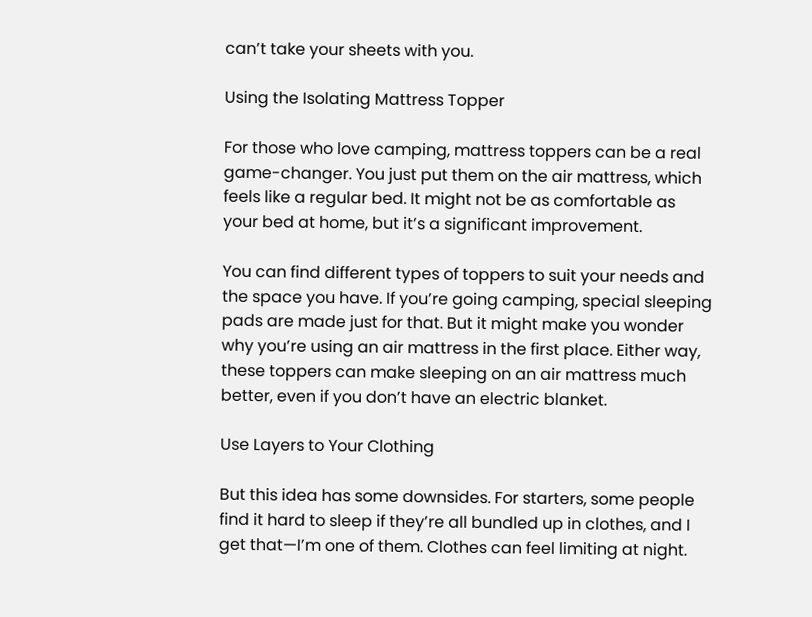can’t take your sheets with you.

Using the Isolating Mattress Topper

For those who love camping, mattress toppers can be a real game-changer. You just put them on the air mattress, which feels like a regular bed. It might not be as comfortable as your bed at home, but it’s a significant improvement.

You can find different types of toppers to suit your needs and the space you have. If you’re going camping, special sleeping pads are made just for that. But it might make you wonder why you’re using an air mattress in the first place. Either way, these toppers can make sleeping on an air mattress much better, even if you don’t have an electric blanket.

Use Layers to Your Clothing

But this idea has some downsides. For starters, some people find it hard to sleep if they’re all bundled up in clothes, and I get that—I’m one of them. Clothes can feel limiting at night.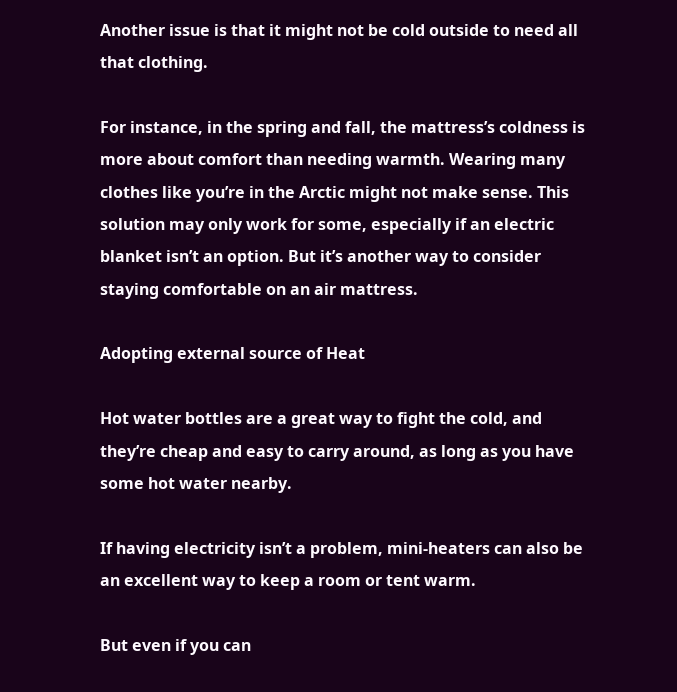Another issue is that it might not be cold outside to need all that clothing.

For instance, in the spring and fall, the mattress’s coldness is more about comfort than needing warmth. Wearing many clothes like you’re in the Arctic might not make sense. This solution may only work for some, especially if an electric blanket isn’t an option. But it’s another way to consider staying comfortable on an air mattress.

Adopting external source of Heat

Hot water bottles are a great way to fight the cold, and they’re cheap and easy to carry around, as long as you have some hot water nearby.

If having electricity isn’t a problem, mini-heaters can also be an excellent way to keep a room or tent warm.

But even if you can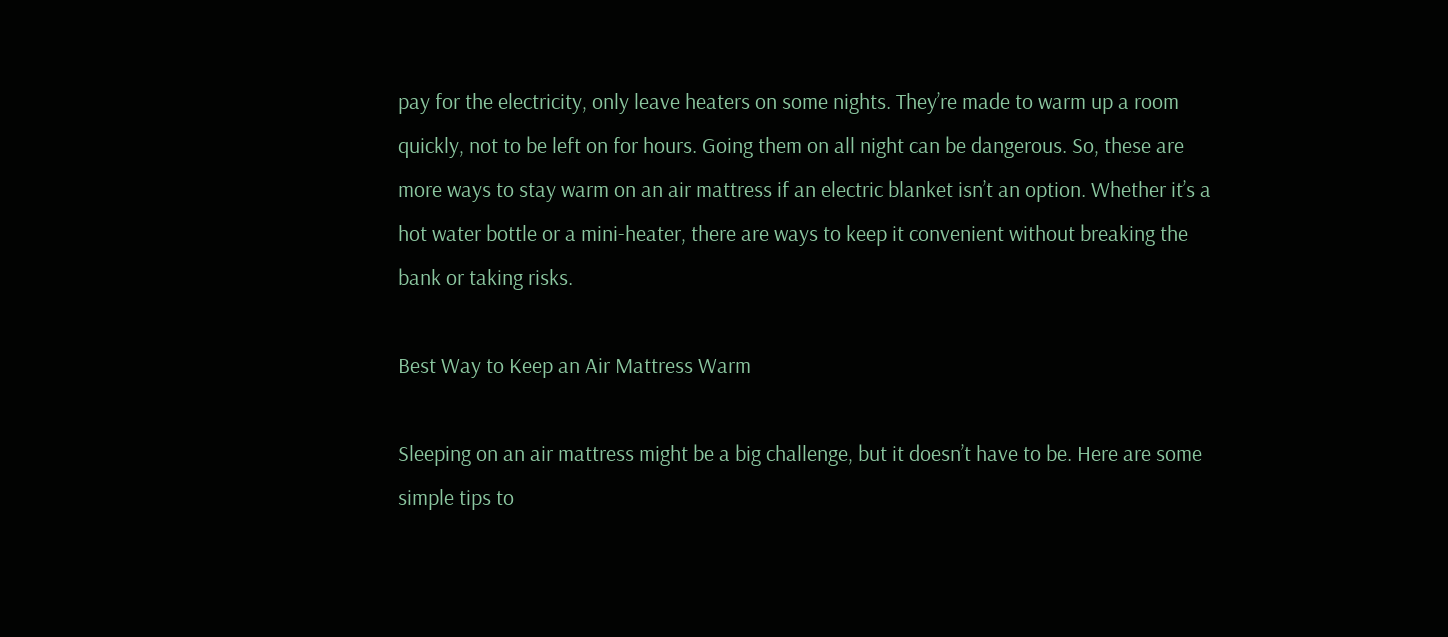pay for the electricity, only leave heaters on some nights. They’re made to warm up a room quickly, not to be left on for hours. Going them on all night can be dangerous. So, these are more ways to stay warm on an air mattress if an electric blanket isn’t an option. Whether it’s a hot water bottle or a mini-heater, there are ways to keep it convenient without breaking the bank or taking risks.

Best Way to Keep an Air Mattress Warm

Sleeping on an air mattress might be a big challenge, but it doesn’t have to be. Here are some simple tips to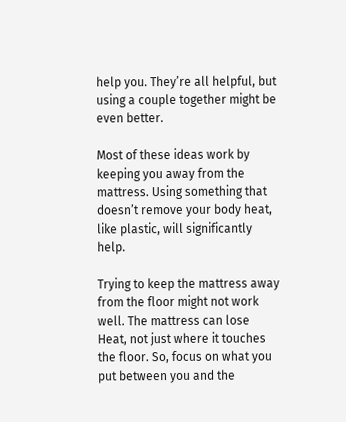help you. They’re all helpful, but using a couple together might be even better.

Most of these ideas work by keeping you away from the mattress. Using something that doesn’t remove your body heat, like plastic, will significantly help.

Trying to keep the mattress away from the floor might not work well. The mattress can lose Heat, not just where it touches the floor. So, focus on what you put between you and the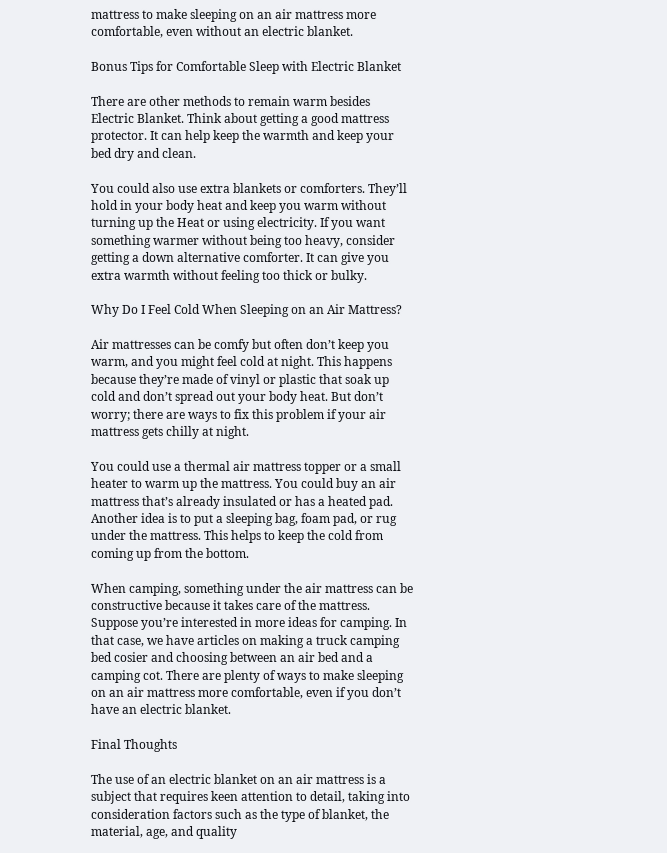mattress to make sleeping on an air mattress more comfortable, even without an electric blanket.

Bonus Tips for Comfortable Sleep with Electric Blanket

There are other methods to remain warm besides Electric Blanket. Think about getting a good mattress protector. It can help keep the warmth and keep your bed dry and clean.

You could also use extra blankets or comforters. They’ll hold in your body heat and keep you warm without turning up the Heat or using electricity. If you want something warmer without being too heavy, consider getting a down alternative comforter. It can give you extra warmth without feeling too thick or bulky.

Why Do I Feel Cold When Sleeping on an Air Mattress?

Air mattresses can be comfy but often don’t keep you warm, and you might feel cold at night. This happens because they’re made of vinyl or plastic that soak up cold and don’t spread out your body heat. But don’t worry; there are ways to fix this problem if your air mattress gets chilly at night.

You could use a thermal air mattress topper or a small heater to warm up the mattress. You could buy an air mattress that’s already insulated or has a heated pad. Another idea is to put a sleeping bag, foam pad, or rug under the mattress. This helps to keep the cold from coming up from the bottom.

When camping, something under the air mattress can be constructive because it takes care of the mattress. Suppose you’re interested in more ideas for camping. In that case, we have articles on making a truck camping bed cosier and choosing between an air bed and a camping cot. There are plenty of ways to make sleeping on an air mattress more comfortable, even if you don’t have an electric blanket.

Final Thoughts

The use of an electric blanket on an air mattress is a subject that requires keen attention to detail, taking into consideration factors such as the type of blanket, the material, age, and quality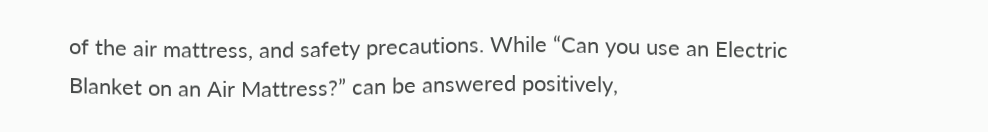of the air mattress, and safety precautions. While “Can you use an Electric Blanket on an Air Mattress?” can be answered positively,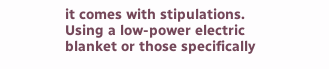it comes with stipulations. Using a low-power electric blanket or those specifically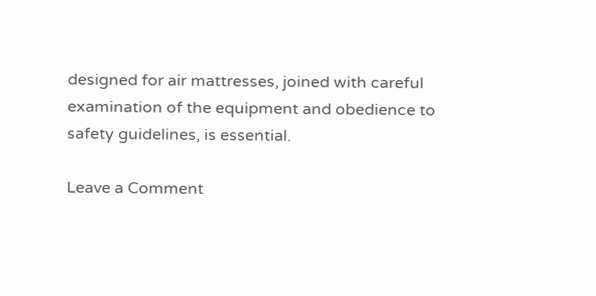designed for air mattresses, joined with careful examination of the equipment and obedience to safety guidelines, is essential.

Leave a Comment